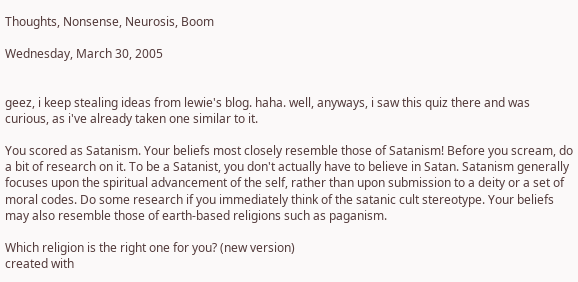Thoughts, Nonsense, Neurosis, Boom

Wednesday, March 30, 2005


geez, i keep stealing ideas from lewie's blog. haha. well, anyways, i saw this quiz there and was curious, as i've already taken one similar to it.

You scored as Satanism. Your beliefs most closely resemble those of Satanism! Before you scream, do a bit of research on it. To be a Satanist, you don't actually have to believe in Satan. Satanism generally focuses upon the spiritual advancement of the self, rather than upon submission to a deity or a set of moral codes. Do some research if you immediately think of the satanic cult stereotype. Your beliefs may also resemble those of earth-based religions such as paganism.

Which religion is the right one for you? (new version)
created with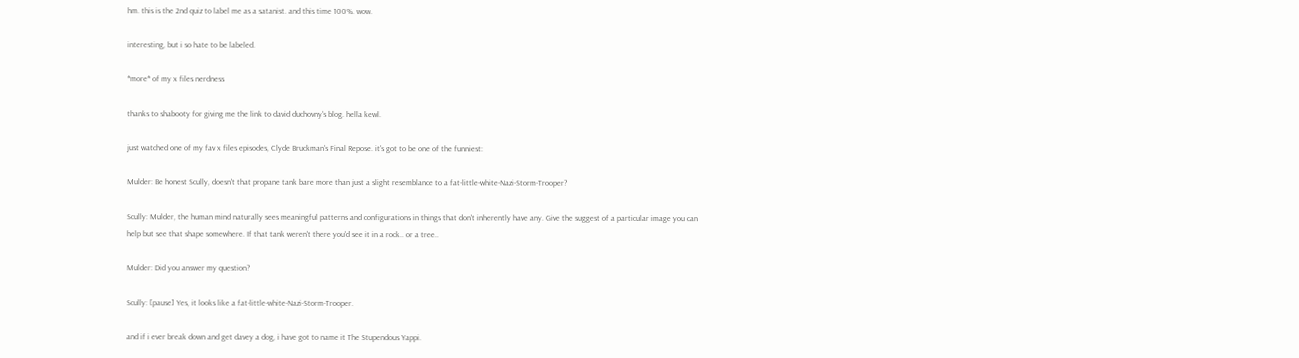hm. this is the 2nd quiz to label me as a satanist. and this time 100%. wow.

interesting, but i so hate to be labeled.

*more* of my x files nerdness

thanks to shabooty for giving me the link to david duchovny's blog. hella kewl.

just watched one of my fav x files episodes, Clyde Bruckman's Final Repose. it's got to be one of the funniest:

Mulder: Be honest Scully, doesn't that propane tank bare more than just a slight resemblance to a fat-little-white-Nazi-Storm-Trooper?

Scully: Mulder, the human mind naturally sees meaningful patterns and configurations in things that don't inherently have any. Give the suggest of a particular image you can help but see that shape somewhere. If that tank weren't there you'd see it in a rock.. or a tree..

Mulder: Did you answer my question?

Scully: [pause] Yes, it looks like a fat-little-white-Nazi-Storm-Trooper.

and if i ever break down and get davey a dog, i have got to name it The Stupendous Yappi.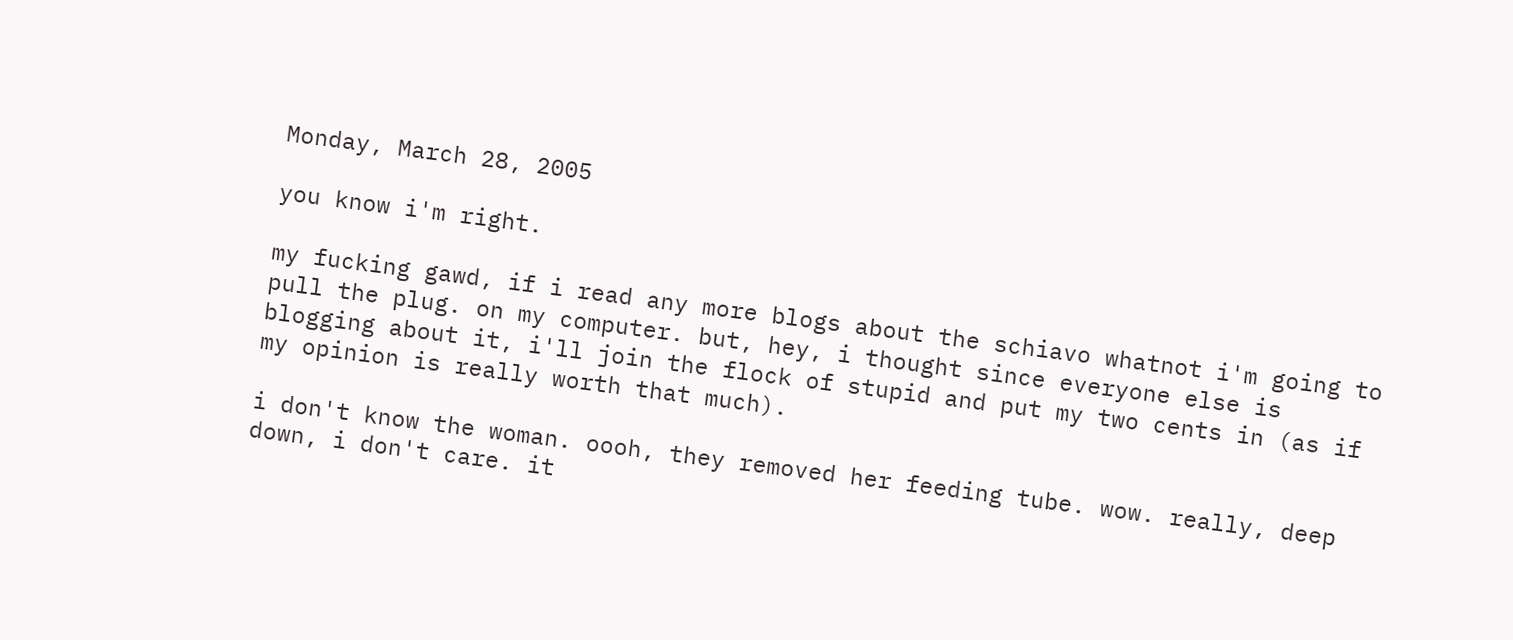Monday, March 28, 2005

you know i'm right.

my fucking gawd, if i read any more blogs about the schiavo whatnot i'm going to pull the plug. on my computer. but, hey, i thought since everyone else is blogging about it, i'll join the flock of stupid and put my two cents in (as if my opinion is really worth that much).

i don't know the woman. oooh, they removed her feeding tube. wow. really, deep down, i don't care. it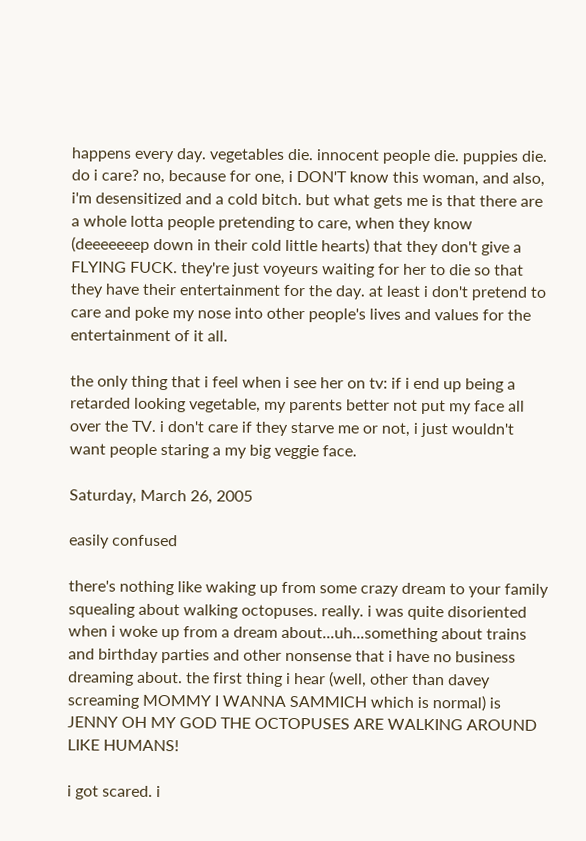happens every day. vegetables die. innocent people die. puppies die. do i care? no, because for one, i DON'T know this woman, and also, i'm desensitized and a cold bitch. but what gets me is that there are a whole lotta people pretending to care, when they know (deeeeeeep down in their cold little hearts) that they don't give a FLYING FUCK. they're just voyeurs waiting for her to die so that they have their entertainment for the day. at least i don't pretend to care and poke my nose into other people's lives and values for the entertainment of it all.

the only thing that i feel when i see her on tv: if i end up being a retarded looking vegetable, my parents better not put my face all over the TV. i don't care if they starve me or not, i just wouldn't want people staring a my big veggie face.

Saturday, March 26, 2005

easily confused

there's nothing like waking up from some crazy dream to your family squealing about walking octopuses. really. i was quite disoriented when i woke up from a dream about...uh...something about trains and birthday parties and other nonsense that i have no business dreaming about. the first thing i hear (well, other than davey screaming MOMMY I WANNA SAMMICH which is normal) is JENNY OH MY GOD THE OCTOPUSES ARE WALKING AROUND LIKE HUMANS!

i got scared. i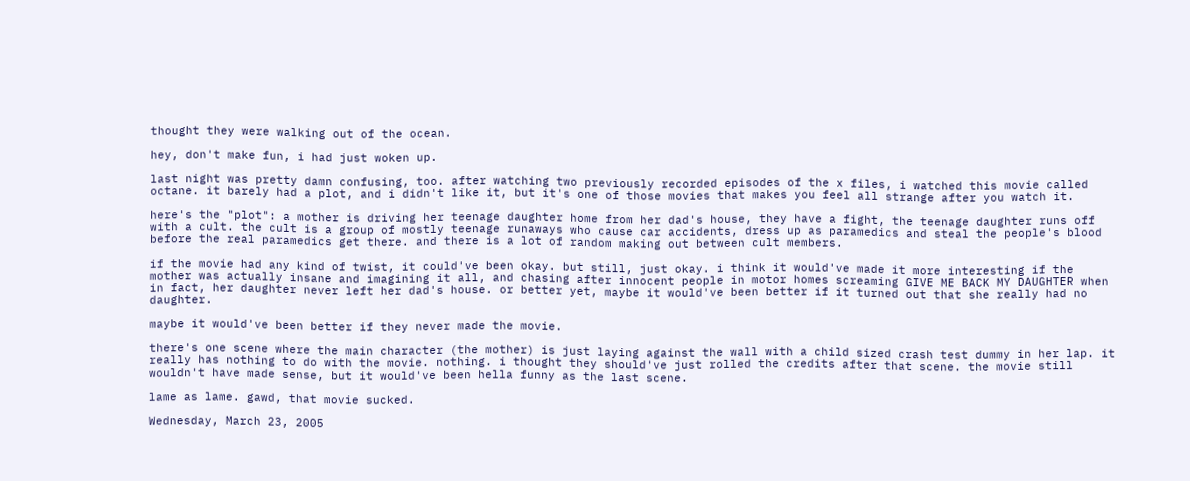thought they were walking out of the ocean.

hey, don't make fun, i had just woken up.

last night was pretty damn confusing, too. after watching two previously recorded episodes of the x files, i watched this movie called octane. it barely had a plot, and i didn't like it, but it's one of those movies that makes you feel all strange after you watch it.

here's the "plot": a mother is driving her teenage daughter home from her dad's house, they have a fight, the teenage daughter runs off with a cult. the cult is a group of mostly teenage runaways who cause car accidents, dress up as paramedics and steal the people's blood before the real paramedics get there. and there is a lot of random making out between cult members.

if the movie had any kind of twist, it could've been okay. but still, just okay. i think it would've made it more interesting if the mother was actually insane and imagining it all, and chasing after innocent people in motor homes screaming GIVE ME BACK MY DAUGHTER when in fact, her daughter never left her dad's house. or better yet, maybe it would've been better if it turned out that she really had no daughter.

maybe it would've been better if they never made the movie.

there's one scene where the main character (the mother) is just laying against the wall with a child sized crash test dummy in her lap. it really has nothing to do with the movie. nothing. i thought they should've just rolled the credits after that scene. the movie still wouldn't have made sense, but it would've been hella funny as the last scene.

lame as lame. gawd, that movie sucked.

Wednesday, March 23, 2005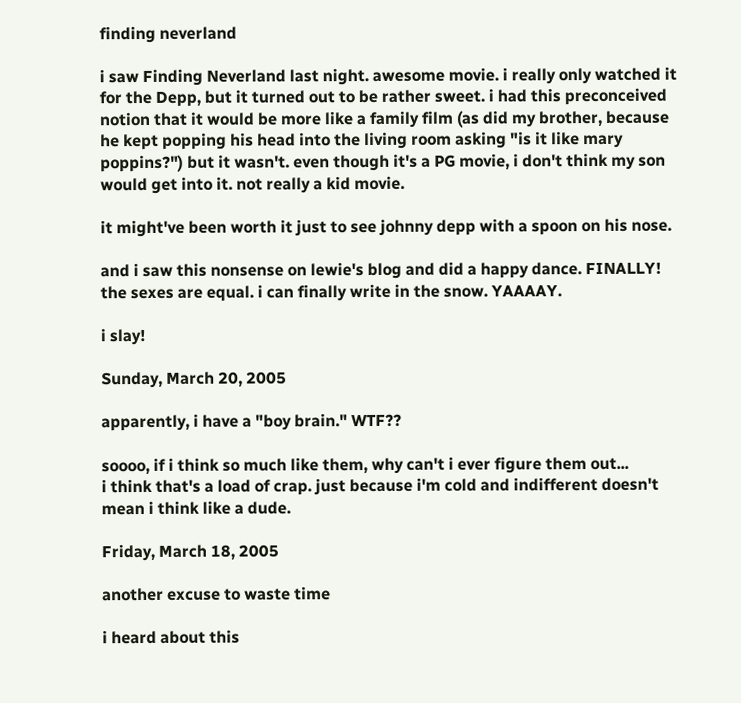finding neverland

i saw Finding Neverland last night. awesome movie. i really only watched it for the Depp, but it turned out to be rather sweet. i had this preconceived notion that it would be more like a family film (as did my brother, because he kept popping his head into the living room asking "is it like mary poppins?") but it wasn't. even though it's a PG movie, i don't think my son would get into it. not really a kid movie.

it might've been worth it just to see johnny depp with a spoon on his nose.

and i saw this nonsense on lewie's blog and did a happy dance. FINALLY! the sexes are equal. i can finally write in the snow. YAAAAY.

i slay!

Sunday, March 20, 2005

apparently, i have a "boy brain." WTF??

soooo, if i think so much like them, why can't i ever figure them out...
i think that's a load of crap. just because i'm cold and indifferent doesn't mean i think like a dude.

Friday, March 18, 2005

another excuse to waste time

i heard about this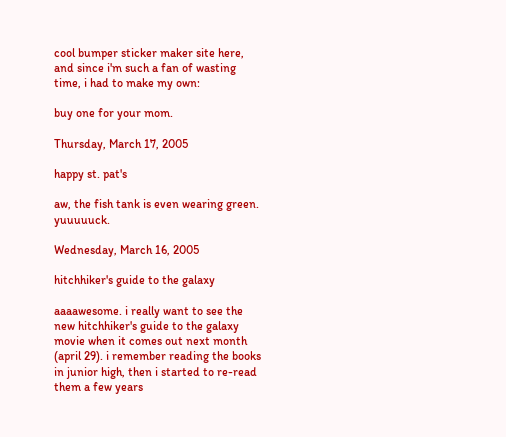cool bumper sticker maker site here, and since i'm such a fan of wasting time, i had to make my own:

buy one for your mom.

Thursday, March 17, 2005

happy st. pat's

aw, the fish tank is even wearing green. yuuuuuck.

Wednesday, March 16, 2005

hitchhiker's guide to the galaxy

aaaawesome. i really want to see the new hitchhiker's guide to the galaxy movie when it comes out next month (april 29). i remember reading the books in junior high, then i started to re-read them a few years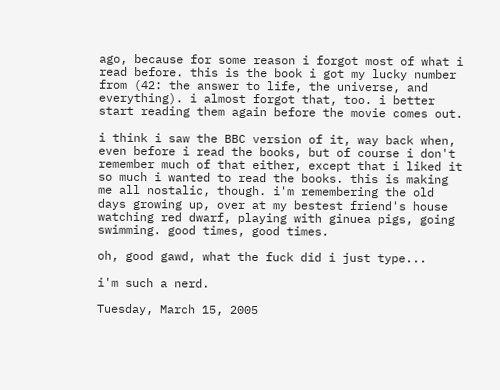ago, because for some reason i forgot most of what i read before. this is the book i got my lucky number from (42: the answer to life, the universe, and everything). i almost forgot that, too. i better start reading them again before the movie comes out.

i think i saw the BBC version of it, way back when, even before i read the books, but of course i don't remember much of that either, except that i liked it so much i wanted to read the books. this is making me all nostalic, though. i'm remembering the old days growing up, over at my bestest friend's house watching red dwarf, playing with ginuea pigs, going swimming. good times, good times.

oh, good gawd, what the fuck did i just type...

i'm such a nerd.

Tuesday, March 15, 2005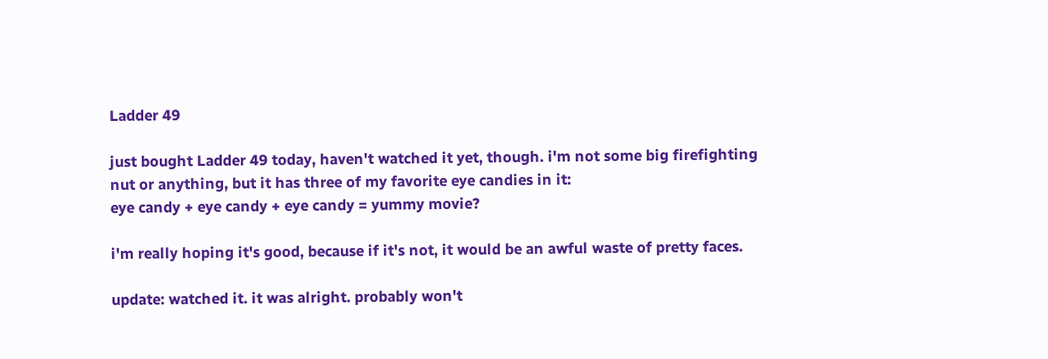Ladder 49

just bought Ladder 49 today, haven't watched it yet, though. i'm not some big firefighting nut or anything, but it has three of my favorite eye candies in it:
eye candy + eye candy + eye candy = yummy movie?

i'm really hoping it's good, because if it's not, it would be an awful waste of pretty faces.

update: watched it. it was alright. probably won't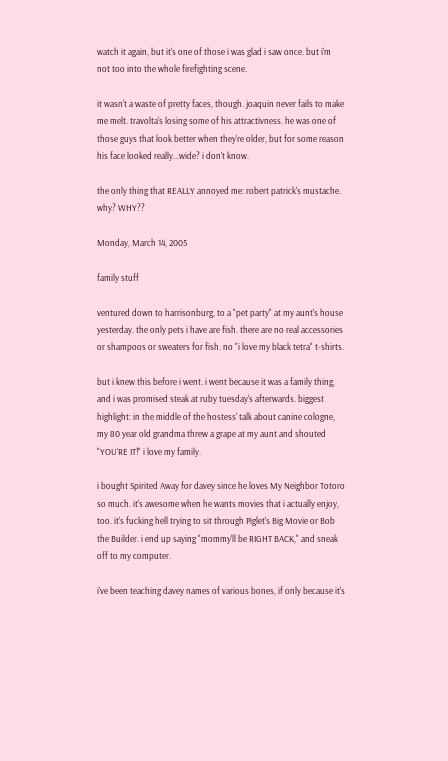watch it again, but it's one of those i was glad i saw once. but i'm not too into the whole firefighting scene.

it wasn't a waste of pretty faces, though. joaquin never fails to make me melt. travolta's losing some of his attractivness. he was one of those guys that look better when they're older, but for some reason his face looked really...wide? i don't know.

the only thing that REALLY annoyed me: robert patrick's mustache. why? WHY??

Monday, March 14, 2005

family stuff

ventured down to harrisonburg, to a "pet party" at my aunt's house yesterday. the only pets i have are fish. there are no real accessories or shampoos or sweaters for fish. no "i love my black tetra" t-shirts.

but i knew this before i went. i went because it was a family thing, and i was promised steak at ruby tuesday's afterwards. biggest highlight: in the middle of the hostess' talk about canine cologne, my 80 year old grandma threw a grape at my aunt and shouted "YOU'RE IT!" i love my family.

i bought Spirited Away for davey since he loves My Neighbor Totoro so much. it's awesome when he wants movies that i actually enjoy, too. it's fucking hell trying to sit through Piglet's Big Movie or Bob the Builder. i end up saying "mommy'll be RIGHT BACK," and sneak off to my computer.

i've been teaching davey names of various bones, if only because it's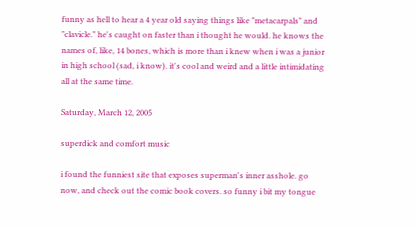funny as hell to hear a 4 year old saying things like "metacarpals" and "clavicle." he's caught on faster than i thought he would. he knows the names of, like, 14 bones, which is more than i knew when i was a junior in high school (sad, i know). it's cool and weird and a little intimidating all at the same time.

Saturday, March 12, 2005

superdick and comfort music

i found the funniest site that exposes superman's inner asshole. go now, and check out the comic book covers. so funny i bit my tongue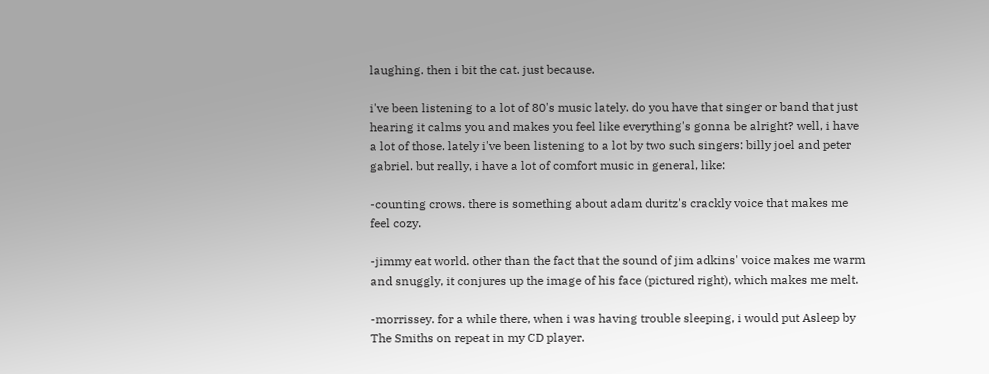laughing. then i bit the cat. just because.

i've been listening to a lot of 80's music lately. do you have that singer or band that just hearing it calms you and makes you feel like everything's gonna be alright? well, i have a lot of those. lately i've been listening to a lot by two such singers: billy joel and peter gabriel. but really, i have a lot of comfort music in general, like:

-counting crows. there is something about adam duritz's crackly voice that makes me feel cozy.

-jimmy eat world. other than the fact that the sound of jim adkins' voice makes me warm and snuggly, it conjures up the image of his face (pictured right), which makes me melt.

-morrissey. for a while there, when i was having trouble sleeping, i would put Asleep by The Smiths on repeat in my CD player.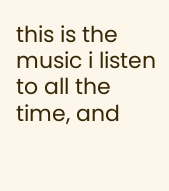this is the music i listen to all the time, and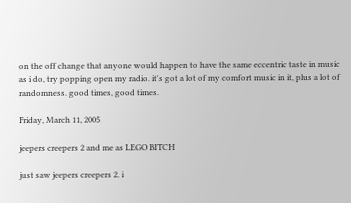on the off change that anyone would happen to have the same eccentric taste in music as i do, try popping open my radio. it's got a lot of my comfort music in it, plus a lot of randomness. good times, good times.

Friday, March 11, 2005

jeepers creepers 2 and me as LEGO BITCH

just saw jeepers creepers 2. i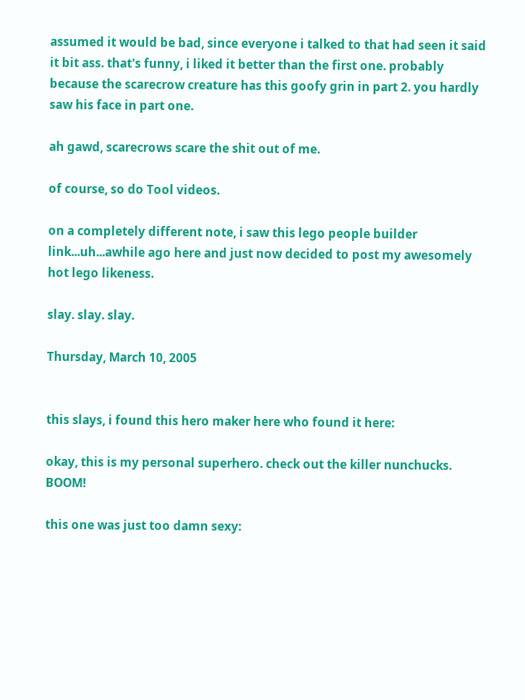assumed it would be bad, since everyone i talked to that had seen it said it bit ass. that's funny, i liked it better than the first one. probably because the scarecrow creature has this goofy grin in part 2. you hardly saw his face in part one.

ah gawd, scarecrows scare the shit out of me.

of course, so do Tool videos.

on a completely different note, i saw this lego people builder link...uh...awhile ago here and just now decided to post my awesomely hot lego likeness.

slay. slay. slay.

Thursday, March 10, 2005


this slays, i found this hero maker here who found it here:

okay, this is my personal superhero. check out the killer nunchucks. BOOM!

this one was just too damn sexy: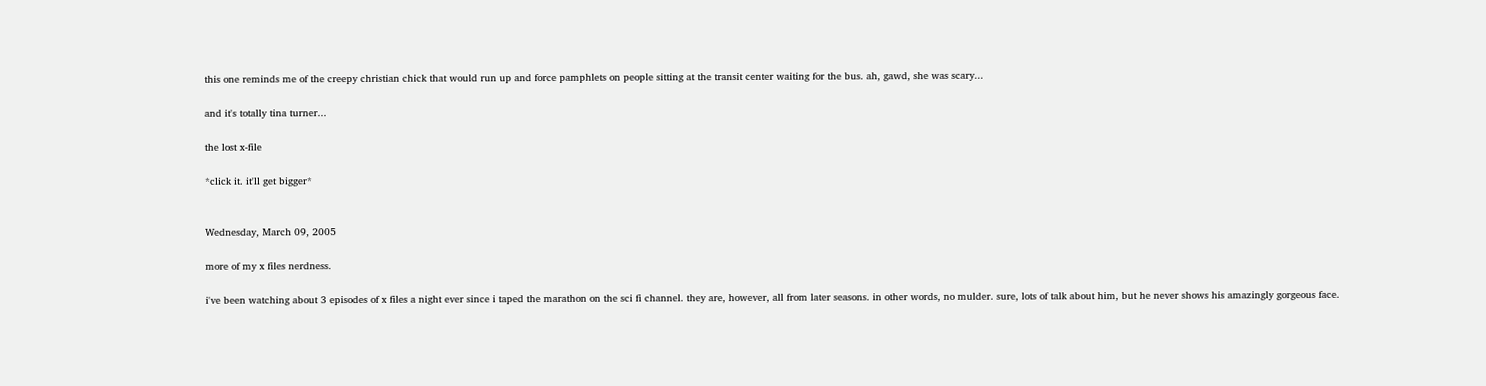this one reminds me of the creepy christian chick that would run up and force pamphlets on people sitting at the transit center waiting for the bus. ah, gawd, she was scary...

and it's totally tina turner...

the lost x-file

*click it. it'll get bigger*


Wednesday, March 09, 2005

more of my x files nerdness.

i've been watching about 3 episodes of x files a night ever since i taped the marathon on the sci fi channel. they are, however, all from later seasons. in other words, no mulder. sure, lots of talk about him, but he never shows his amazingly gorgeous face.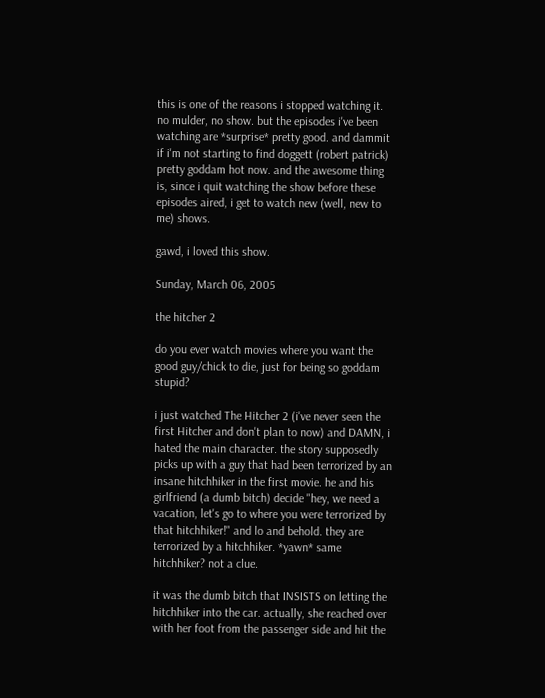this is one of the reasons i stopped watching it. no mulder, no show. but the episodes i've been watching are *surprise* pretty good. and dammit if i'm not starting to find doggett (robert patrick) pretty goddam hot now. and the awesome thing is, since i quit watching the show before these episodes aired, i get to watch new (well, new to me) shows.

gawd, i loved this show.

Sunday, March 06, 2005

the hitcher 2

do you ever watch movies where you want the good guy/chick to die, just for being so goddam stupid?

i just watched The Hitcher 2 (i've never seen the first Hitcher and don't plan to now) and DAMN, i hated the main character. the story supposedly picks up with a guy that had been terrorized by an insane hitchhiker in the first movie. he and his girlfriend (a dumb bitch) decide "hey, we need a vacation, let's go to where you were terrorized by that hitchhiker!" and lo and behold. they are terrorized by a hitchhiker. *yawn* same hitchhiker? not a clue.

it was the dumb bitch that INSISTS on letting the hitchhiker into the car. actually, she reached over with her foot from the passenger side and hit the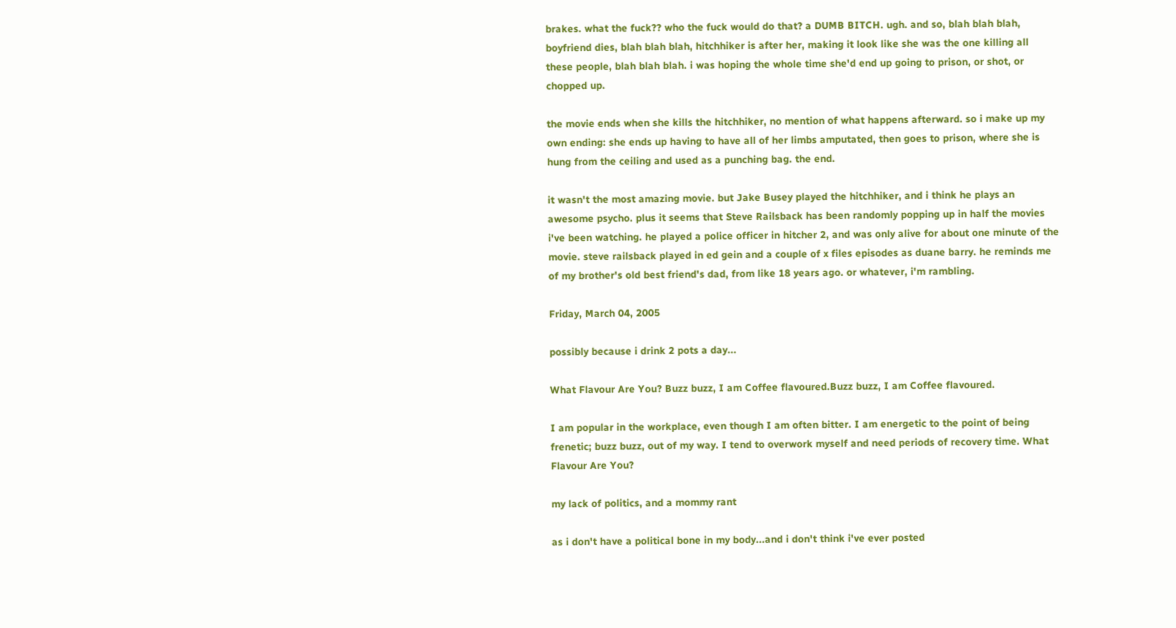brakes. what the fuck?? who the fuck would do that? a DUMB BITCH. ugh. and so, blah blah blah, boyfriend dies, blah blah blah, hitchhiker is after her, making it look like she was the one killing all these people, blah blah blah. i was hoping the whole time she'd end up going to prison, or shot, or chopped up.

the movie ends when she kills the hitchhiker, no mention of what happens afterward. so i make up my own ending: she ends up having to have all of her limbs amputated, then goes to prison, where she is hung from the ceiling and used as a punching bag. the end.

it wasn't the most amazing movie. but Jake Busey played the hitchhiker, and i think he plays an awesome psycho. plus it seems that Steve Railsback has been randomly popping up in half the movies i've been watching. he played a police officer in hitcher 2, and was only alive for about one minute of the movie. steve railsback played in ed gein and a couple of x files episodes as duane barry. he reminds me of my brother's old best friend's dad, from like 18 years ago. or whatever, i'm rambling.

Friday, March 04, 2005

possibly because i drink 2 pots a day...

What Flavour Are You? Buzz buzz, I am Coffee flavoured.Buzz buzz, I am Coffee flavoured.

I am popular in the workplace, even though I am often bitter. I am energetic to the point of being frenetic; buzz buzz, out of my way. I tend to overwork myself and need periods of recovery time. What Flavour Are You?

my lack of politics, and a mommy rant

as i don't have a political bone in my body...and i don't think i've ever posted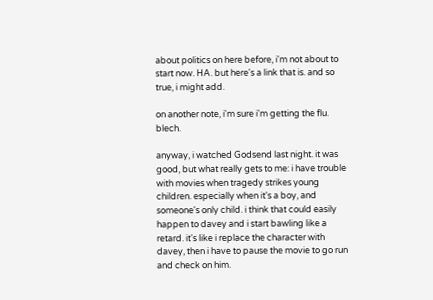about politics on here before, i'm not about to start now. HA. but here's a link that is. and so true, i might add.

on another note, i'm sure i'm getting the flu. blech.

anyway, i watched Godsend last night. it was good, but what really gets to me: i have trouble with movies when tragedy strikes young children. especially when it's a boy, and someone's only child. i think that could easily happen to davey and i start bawling like a retard. it's like i replace the character with davey, then i have to pause the movie to go run and check on him.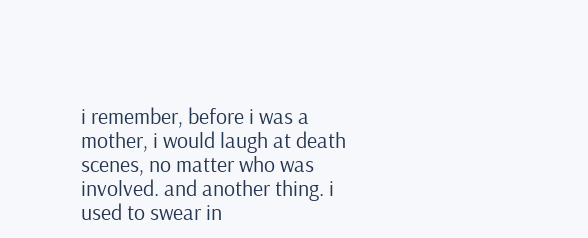i remember, before i was a mother, i would laugh at death scenes, no matter who was involved. and another thing. i used to swear in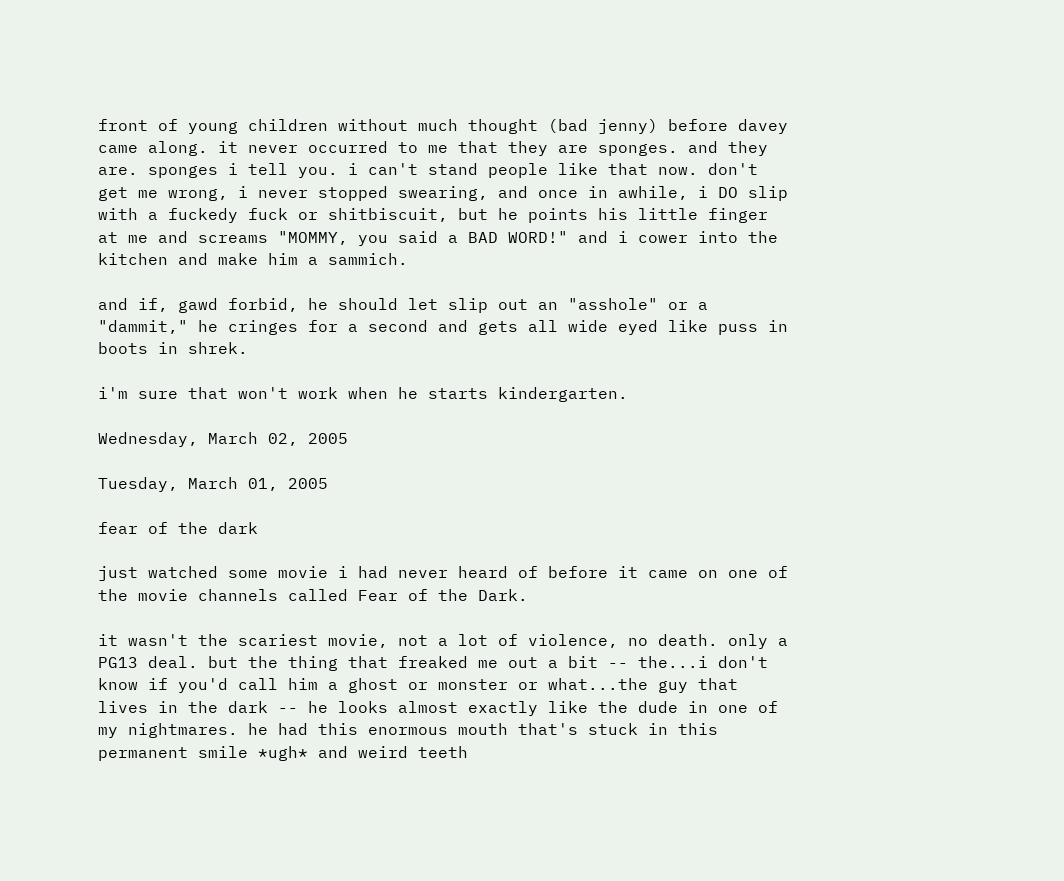front of young children without much thought (bad jenny) before davey came along. it never occurred to me that they are sponges. and they are. sponges i tell you. i can't stand people like that now. don't get me wrong, i never stopped swearing, and once in awhile, i DO slip with a fuckedy fuck or shitbiscuit, but he points his little finger at me and screams "MOMMY, you said a BAD WORD!" and i cower into the kitchen and make him a sammich.

and if, gawd forbid, he should let slip out an "asshole" or a "dammit," he cringes for a second and gets all wide eyed like puss in boots in shrek.

i'm sure that won't work when he starts kindergarten.

Wednesday, March 02, 2005

Tuesday, March 01, 2005

fear of the dark

just watched some movie i had never heard of before it came on one of the movie channels called Fear of the Dark.

it wasn't the scariest movie, not a lot of violence, no death. only a PG13 deal. but the thing that freaked me out a bit -- the...i don't know if you'd call him a ghost or monster or what...the guy that lives in the dark -- he looks almost exactly like the dude in one of my nightmares. he had this enormous mouth that's stuck in this permanent smile *ugh* and weird teeth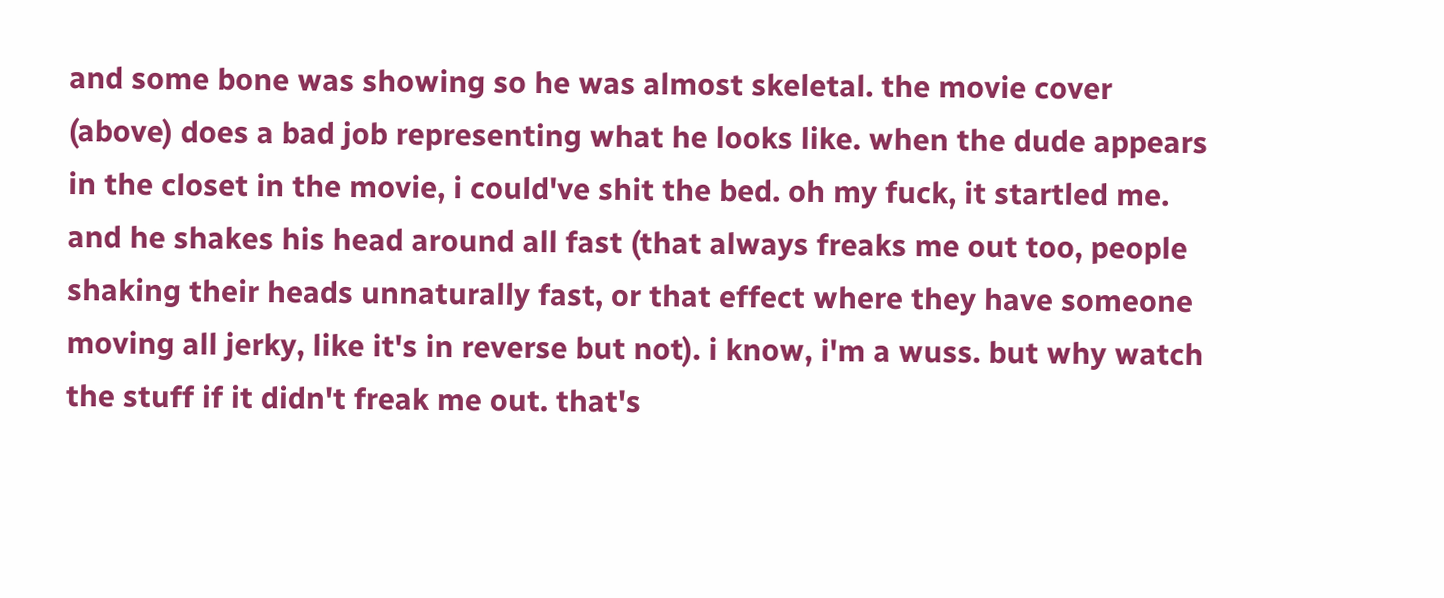and some bone was showing so he was almost skeletal. the movie cover (above) does a bad job representing what he looks like. when the dude appears in the closet in the movie, i could've shit the bed. oh my fuck, it startled me. and he shakes his head around all fast (that always freaks me out too, people shaking their heads unnaturally fast, or that effect where they have someone moving all jerky, like it's in reverse but not). i know, i'm a wuss. but why watch the stuff if it didn't freak me out. that's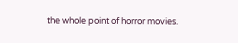the whole point of horror movies.